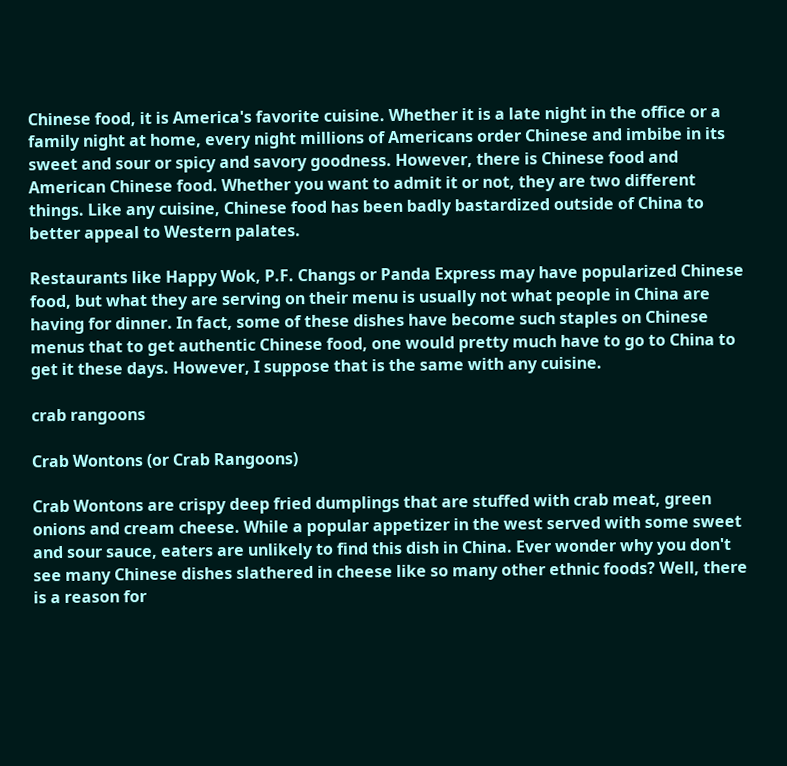Chinese food, it is America's favorite cuisine. Whether it is a late night in the office or a family night at home, every night millions of Americans order Chinese and imbibe in its sweet and sour or spicy and savory goodness. However, there is Chinese food and American Chinese food. Whether you want to admit it or not, they are two different things. Like any cuisine, Chinese food has been badly bastardized outside of China to better appeal to Western palates.

Restaurants like Happy Wok, P.F. Changs or Panda Express may have popularized Chinese food, but what they are serving on their menu is usually not what people in China are having for dinner. In fact, some of these dishes have become such staples on Chinese menus that to get authentic Chinese food, one would pretty much have to go to China to get it these days. However, I suppose that is the same with any cuisine.

crab rangoons

Crab Wontons (or Crab Rangoons)

Crab Wontons are crispy deep fried dumplings that are stuffed with crab meat, green onions and cream cheese. While a popular appetizer in the west served with some sweet and sour sauce, eaters are unlikely to find this dish in China. Ever wonder why you don't see many Chinese dishes slathered in cheese like so many other ethnic foods? Well, there is a reason for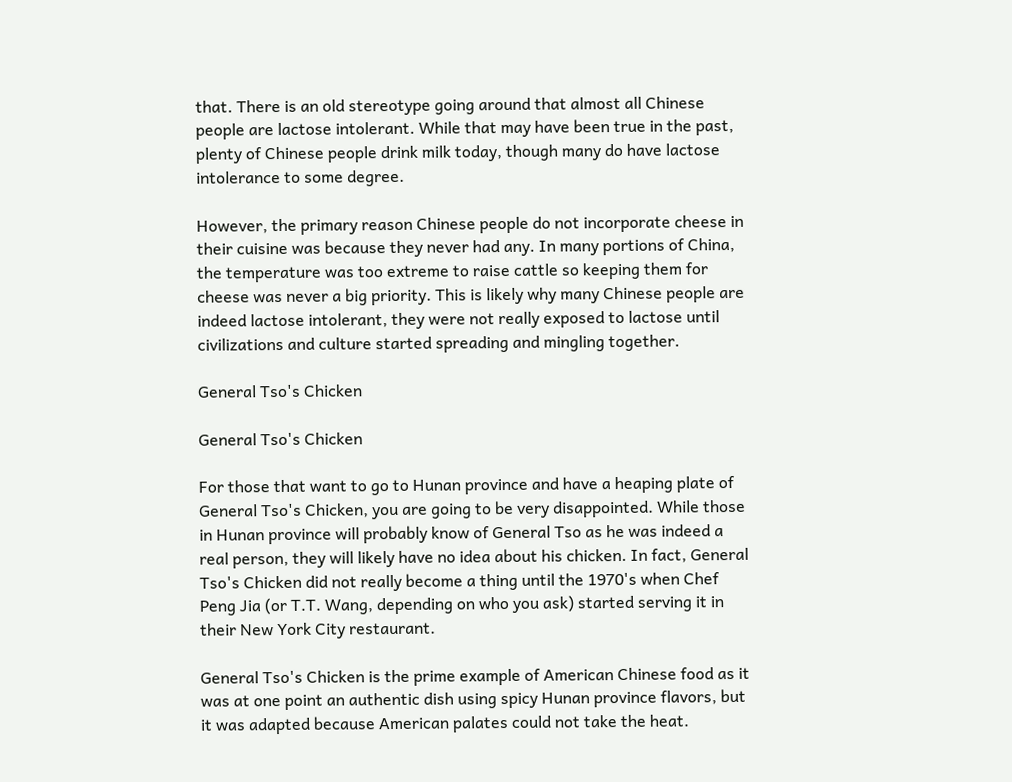that. There is an old stereotype going around that almost all Chinese people are lactose intolerant. While that may have been true in the past, plenty of Chinese people drink milk today, though many do have lactose intolerance to some degree.

However, the primary reason Chinese people do not incorporate cheese in their cuisine was because they never had any. In many portions of China, the temperature was too extreme to raise cattle so keeping them for cheese was never a big priority. This is likely why many Chinese people are indeed lactose intolerant, they were not really exposed to lactose until civilizations and culture started spreading and mingling together.

General Tso's Chicken

General Tso's Chicken

For those that want to go to Hunan province and have a heaping plate of General Tso's Chicken, you are going to be very disappointed. While those in Hunan province will probably know of General Tso as he was indeed a real person, they will likely have no idea about his chicken. In fact, General Tso's Chicken did not really become a thing until the 1970's when Chef Peng Jia (or T.T. Wang, depending on who you ask) started serving it in their New York City restaurant.

General Tso's Chicken is the prime example of American Chinese food as it was at one point an authentic dish using spicy Hunan province flavors, but it was adapted because American palates could not take the heat.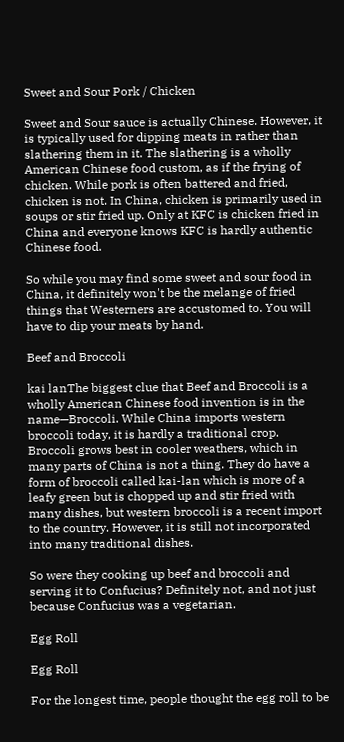Sweet and Sour Pork / Chicken

Sweet and Sour sauce is actually Chinese. However, it is typically used for dipping meats in rather than slathering them in it. The slathering is a wholly American Chinese food custom, as if the frying of chicken. While pork is often battered and fried, chicken is not. In China, chicken is primarily used in soups or stir fried up. Only at KFC is chicken fried in China and everyone knows KFC is hardly authentic Chinese food.

So while you may find some sweet and sour food in China, it definitely won't be the melange of fried things that Westerners are accustomed to. You will have to dip your meats by hand.

Beef and Broccoli

kai lanThe biggest clue that Beef and Broccoli is a wholly American Chinese food invention is in the name—Broccoli. While China imports western broccoli today, it is hardly a traditional crop. Broccoli grows best in cooler weathers, which in many parts of China is not a thing. They do have a form of broccoli called kai-lan which is more of a leafy green but is chopped up and stir fried with many dishes, but western broccoli is a recent import to the country. However, it is still not incorporated into many traditional dishes.

So were they cooking up beef and broccoli and serving it to Confucius? Definitely not, and not just because Confucius was a vegetarian.

Egg Roll

Egg Roll

For the longest time, people thought the egg roll to be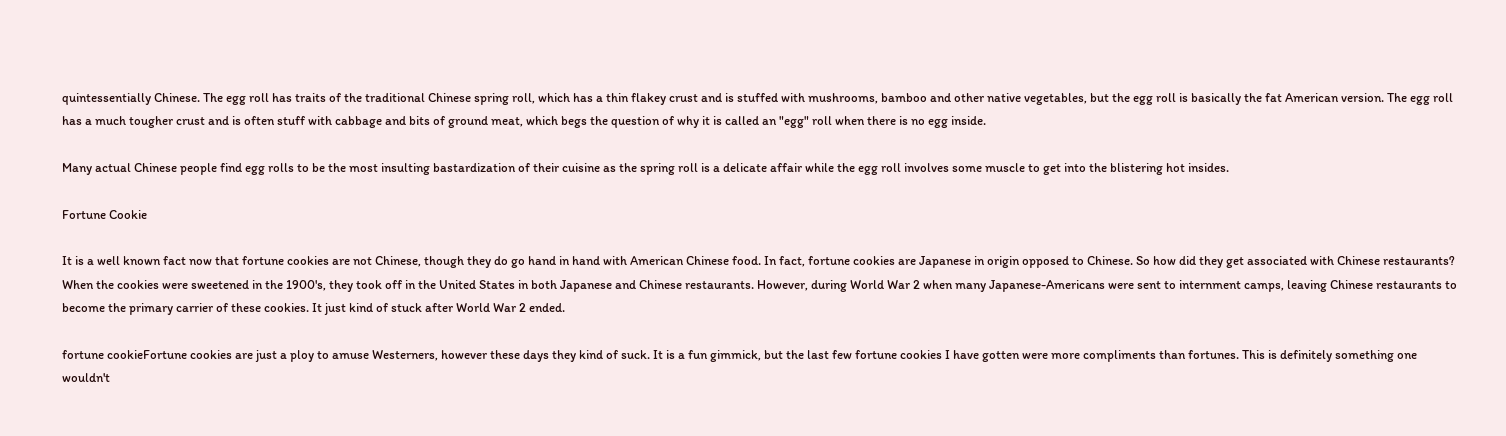quintessentially Chinese. The egg roll has traits of the traditional Chinese spring roll, which has a thin flakey crust and is stuffed with mushrooms, bamboo and other native vegetables, but the egg roll is basically the fat American version. The egg roll has a much tougher crust and is often stuff with cabbage and bits of ground meat, which begs the question of why it is called an "egg" roll when there is no egg inside.

Many actual Chinese people find egg rolls to be the most insulting bastardization of their cuisine as the spring roll is a delicate affair while the egg roll involves some muscle to get into the blistering hot insides.

Fortune Cookie

It is a well known fact now that fortune cookies are not Chinese, though they do go hand in hand with American Chinese food. In fact, fortune cookies are Japanese in origin opposed to Chinese. So how did they get associated with Chinese restaurants? When the cookies were sweetened in the 1900's, they took off in the United States in both Japanese and Chinese restaurants. However, during World War 2 when many Japanese-Americans were sent to internment camps, leaving Chinese restaurants to become the primary carrier of these cookies. It just kind of stuck after World War 2 ended.

fortune cookieFortune cookies are just a ploy to amuse Westerners, however these days they kind of suck. It is a fun gimmick, but the last few fortune cookies I have gotten were more compliments than fortunes. This is definitely something one wouldn't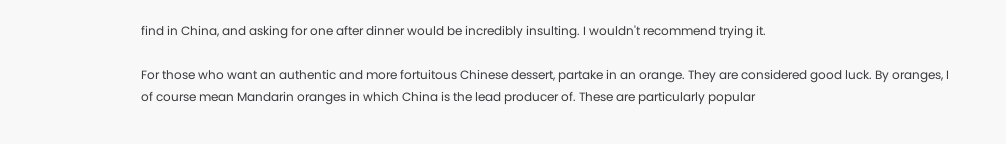find in China, and asking for one after dinner would be incredibly insulting. I wouldn't recommend trying it.

For those who want an authentic and more fortuitous Chinese dessert, partake in an orange. They are considered good luck. By oranges, I of course mean Mandarin oranges in which China is the lead producer of. These are particularly popular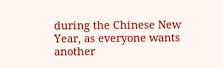during the Chinese New Year, as everyone wants another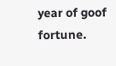year of goof fortune.